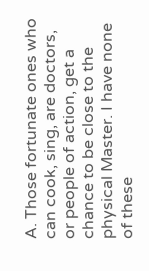A. Those fortunate ones who can cook, sing, are doctors, or people of action, get a chance to be close to the physical Master. I have none of these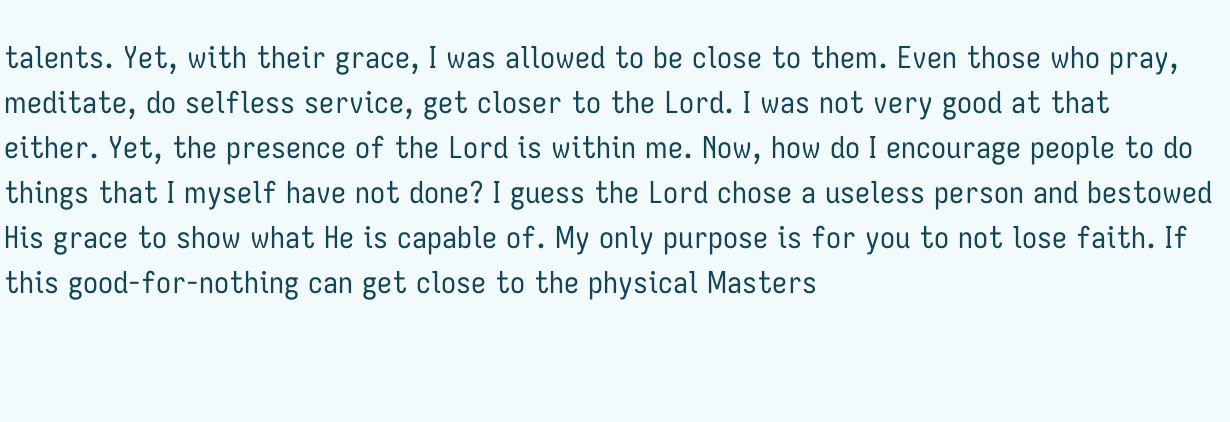talents. Yet, with their grace, I was allowed to be close to them. Even those who pray, meditate, do selfless service, get closer to the Lord. I was not very good at that either. Yet, the presence of the Lord is within me. Now, how do I encourage people to do things that I myself have not done? I guess the Lord chose a useless person and bestowed His grace to show what He is capable of. My only purpose is for you to not lose faith. If this good-for-nothing can get close to the physical Masters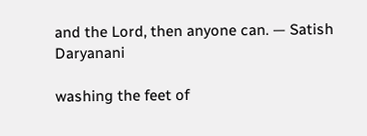and the Lord, then anyone can. — Satish Daryanani

washing the feet of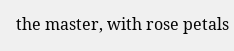the master, with rose petals